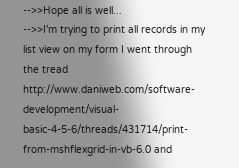-->>Hope all is well...
-->>I'm trying to print all records in my list view on my form I went through the tread http://www.daniweb.com/software-development/visual-basic-4-5-6/threads/431714/print-from-mshflexgrid-in-vb-6.0 and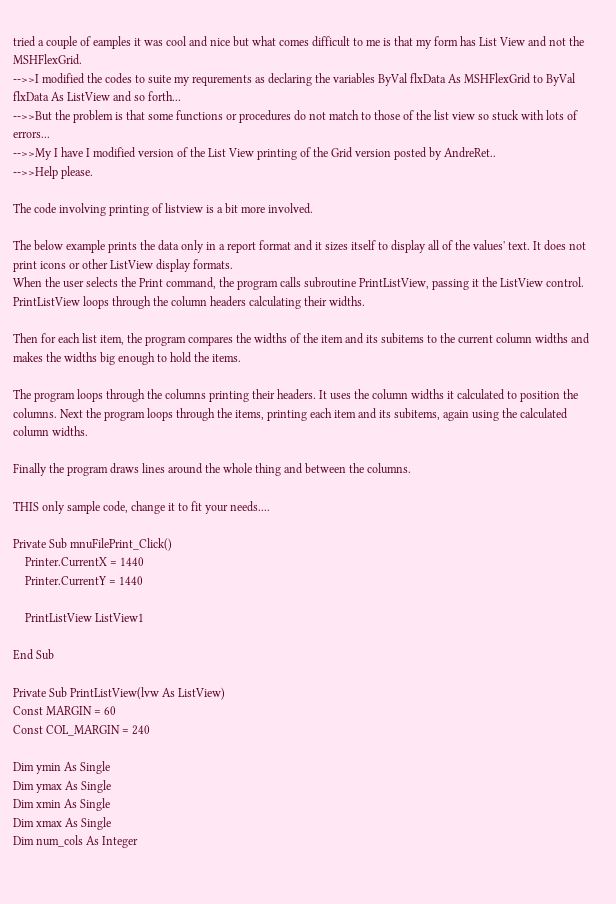tried a couple of eamples it was cool and nice but what comes difficult to me is that my form has List View and not the MSHFlexGrid.
-->>I modified the codes to suite my requrements as declaring the variables ByVal flxData As MSHFlexGrid to ByVal flxData As ListView and so forth...
-->>But the problem is that some functions or procedures do not match to those of the list view so stuck with lots of errors...
-->>My I have I modified version of the List View printing of the Grid version posted by AndreRet..
-->>Help please.

The code involving printing of listview is a bit more involved.

The below example prints the data only in a report format and it sizes itself to display all of the values' text. It does not print icons or other ListView display formats.
When the user selects the Print command, the program calls subroutine PrintListView, passing it the ListView control. PrintListView loops through the column headers calculating their widths.

Then for each list item, the program compares the widths of the item and its subitems to the current column widths and makes the widths big enough to hold the items.

The program loops through the columns printing their headers. It uses the column widths it calculated to position the columns. Next the program loops through the items, printing each item and its subitems, again using the calculated column widths.

Finally the program draws lines around the whole thing and between the columns.

THIS only sample code, change it to fit your needs....

Private Sub mnuFilePrint_Click()
    Printer.CurrentX = 1440
    Printer.CurrentY = 1440

    PrintListView ListView1

End Sub

Private Sub PrintListView(lvw As ListView)
Const MARGIN = 60
Const COL_MARGIN = 240

Dim ymin As Single
Dim ymax As Single
Dim xmin As Single
Dim xmax As Single
Dim num_cols As Integer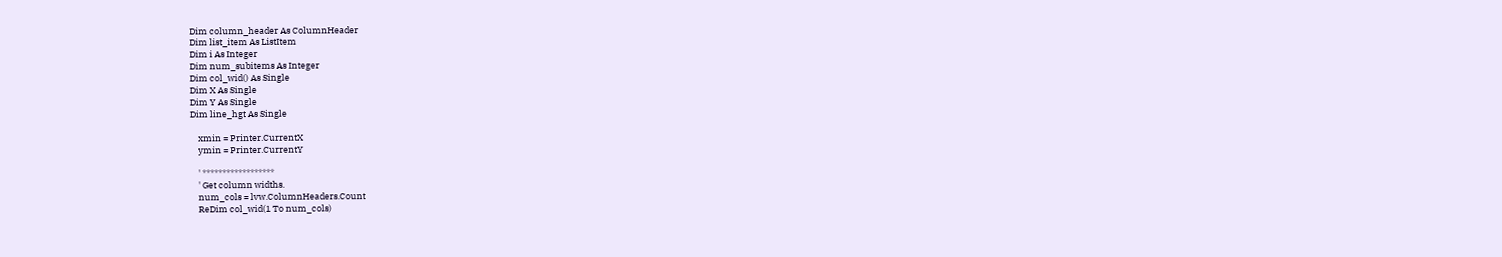Dim column_header As ColumnHeader
Dim list_item As ListItem
Dim i As Integer
Dim num_subitems As Integer
Dim col_wid() As Single
Dim X As Single
Dim Y As Single
Dim line_hgt As Single

    xmin = Printer.CurrentX
    ymin = Printer.CurrentY

    ' ******************
    ' Get column widths.
    num_cols = lvw.ColumnHeaders.Count
    ReDim col_wid(1 To num_cols)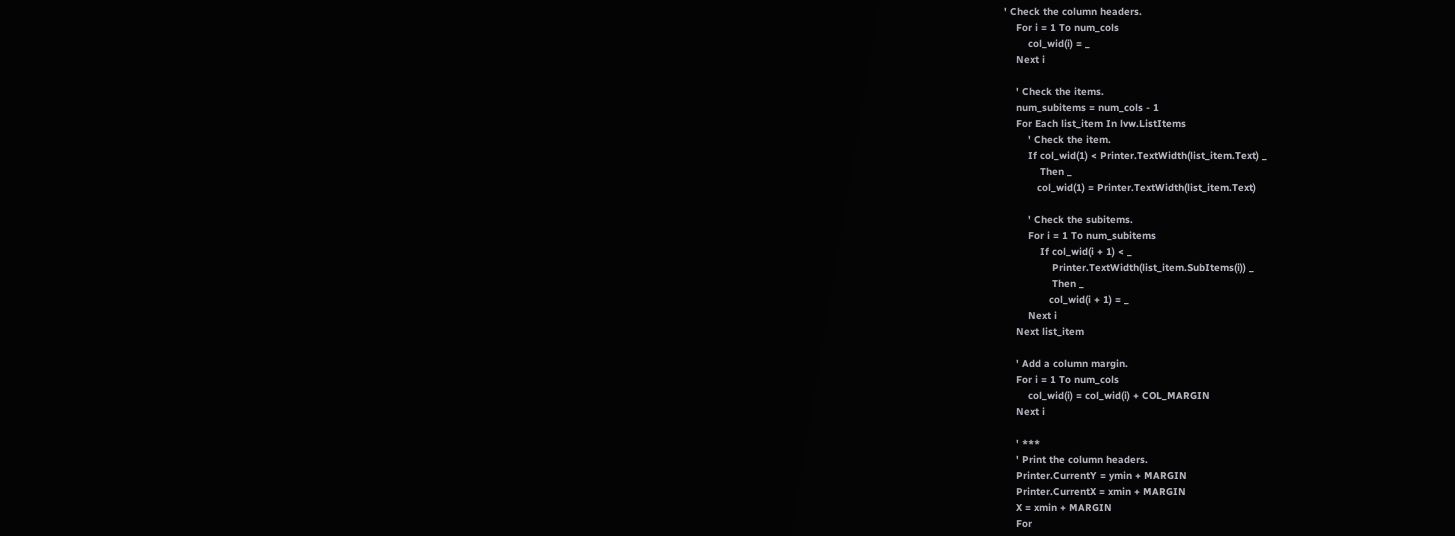' Check the column headers.
    For i = 1 To num_cols
        col_wid(i) = _
    Next i

    ' Check the items.
    num_subitems = num_cols - 1
    For Each list_item In lvw.ListItems
        ' Check the item.
        If col_wid(1) < Printer.TextWidth(list_item.Text) _
            Then _
           col_wid(1) = Printer.TextWidth(list_item.Text)

        ' Check the subitems.
        For i = 1 To num_subitems
            If col_wid(i + 1) < _
                Printer.TextWidth(list_item.SubItems(i)) _
                Then _
               col_wid(i + 1) = _
        Next i
    Next list_item

    ' Add a column margin.
    For i = 1 To num_cols
        col_wid(i) = col_wid(i) + COL_MARGIN
    Next i

    ' ***
    ' Print the column headers.
    Printer.CurrentY = ymin + MARGIN
    Printer.CurrentX = xmin + MARGIN
    X = xmin + MARGIN
    For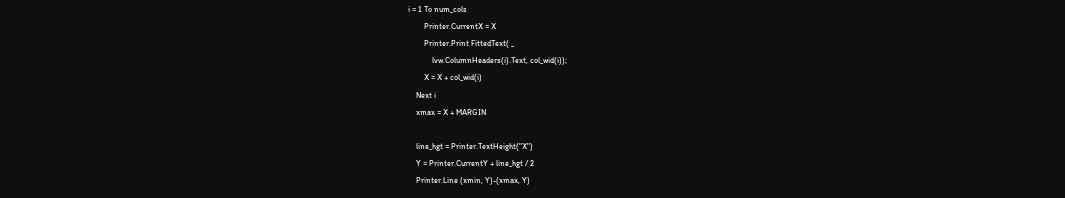i = 1 To num_cols
        Printer.CurrentX = X
        Printer.Print FittedText( _
            lvw.ColumnHeaders(i).Text, col_wid(i));
        X = X + col_wid(i)
    Next i
    xmax = X + MARGIN

    line_hgt = Printer.TextHeight("X")
    Y = Printer.CurrentY + line_hgt / 2
    Printer.Line (xmin, Y)-(xmax, Y)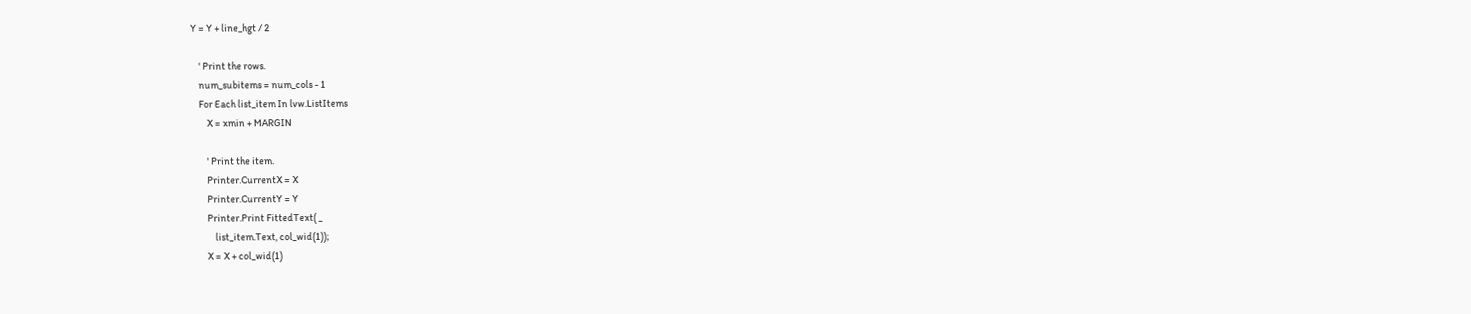Y = Y + line_hgt / 2

    ' Print the rows.
    num_subitems = num_cols - 1
    For Each list_item In lvw.ListItems
        X = xmin + MARGIN

        ' Print the item.
        Printer.CurrentX = X
        Printer.CurrentY = Y
        Printer.Print FittedText( _
            list_item.Text, col_wid(1));
        X = X + col_wid(1)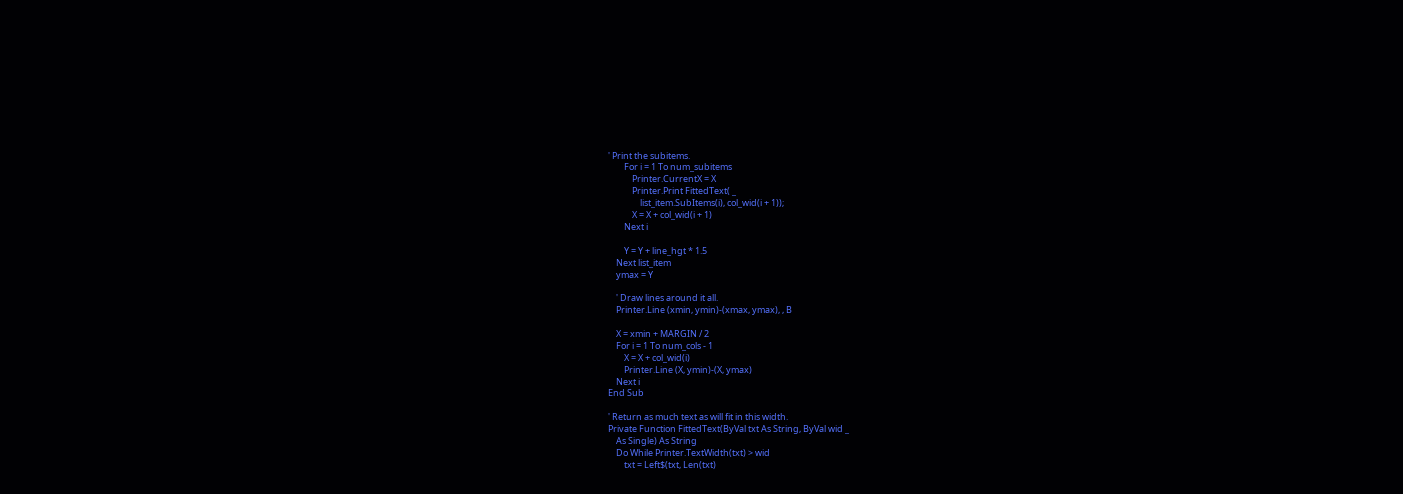' Print the subitems.
        For i = 1 To num_subitems
            Printer.CurrentX = X
            Printer.Print FittedText( _
                list_item.SubItems(i), col_wid(i + 1));
            X = X + col_wid(i + 1)
        Next i

        Y = Y + line_hgt * 1.5
    Next list_item
    ymax = Y

    ' Draw lines around it all.
    Printer.Line (xmin, ymin)-(xmax, ymax), , B

    X = xmin + MARGIN / 2
    For i = 1 To num_cols - 1
        X = X + col_wid(i)
        Printer.Line (X, ymin)-(X, ymax)
    Next i
End Sub

' Return as much text as will fit in this width.
Private Function FittedText(ByVal txt As String, ByVal wid _
    As Single) As String
    Do While Printer.TextWidth(txt) > wid
        txt = Left$(txt, Len(txt)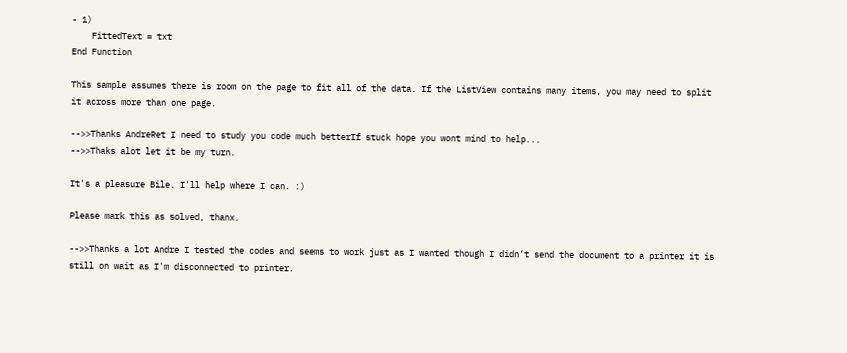- 1)
    FittedText = txt
End Function

This sample assumes there is room on the page to fit all of the data. If the ListView contains many items, you may need to split it across more than one page.

-->>Thanks AndreRet I need to study you code much betterIf stuck hope you wont mind to help...
-->>Thaks alot let it be my turn.

It's a pleasure Bile. I'll help where I can. :)

Please mark this as solved, thanx.

-->>Thanks a lot Andre I tested the codes and seems to work just as I wanted though I didn’t send the document to a printer it is still on wait as I'm disconnected to printer.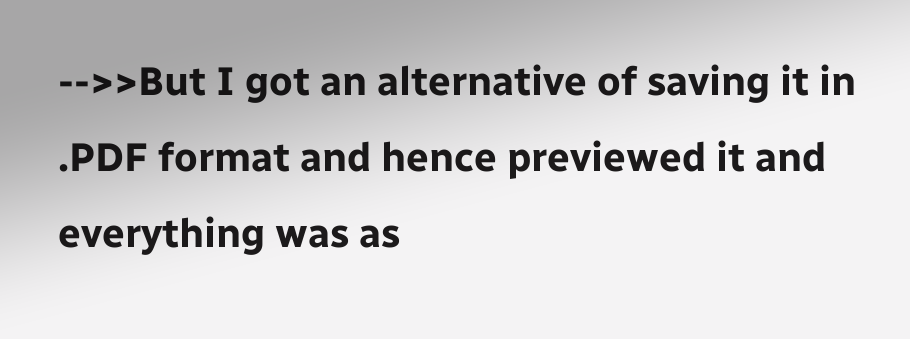-->>But I got an alternative of saving it in .PDF format and hence previewed it and everything was as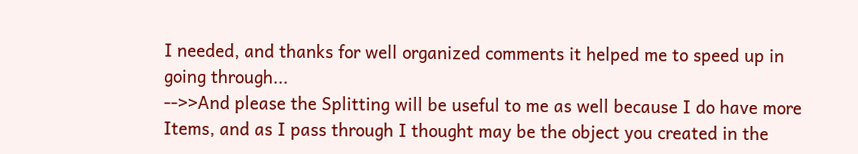I needed, and thanks for well organized comments it helped me to speed up in going through...
-->>And please the Splitting will be useful to me as well because I do have more Items, and as I pass through I thought may be the object you created in the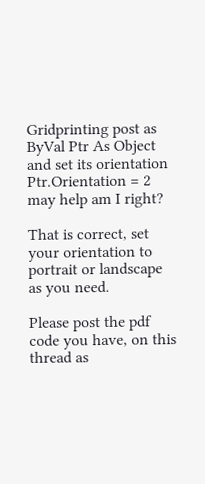Gridprinting post as ByVal Ptr As Object and set its orientation Ptr.Orientation = 2 may help am I right?

That is correct, set your orientation to portrait or landscape as you need.

Please post the pdf code you have, on this thread as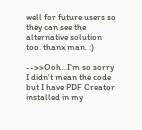well for future users so they can see the alternative solution too. thanx man. :)

-->>Ooh...I'm so sorry I didn't mean the code but I have PDF Creator installed in my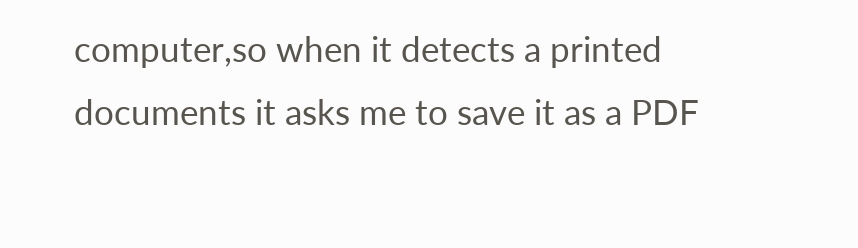computer,so when it detects a printed documents it asks me to save it as a PDF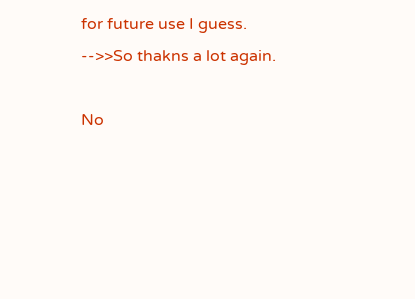for future use I guess.
-->>So thakns a lot again.

No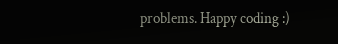problems. Happy coding :)